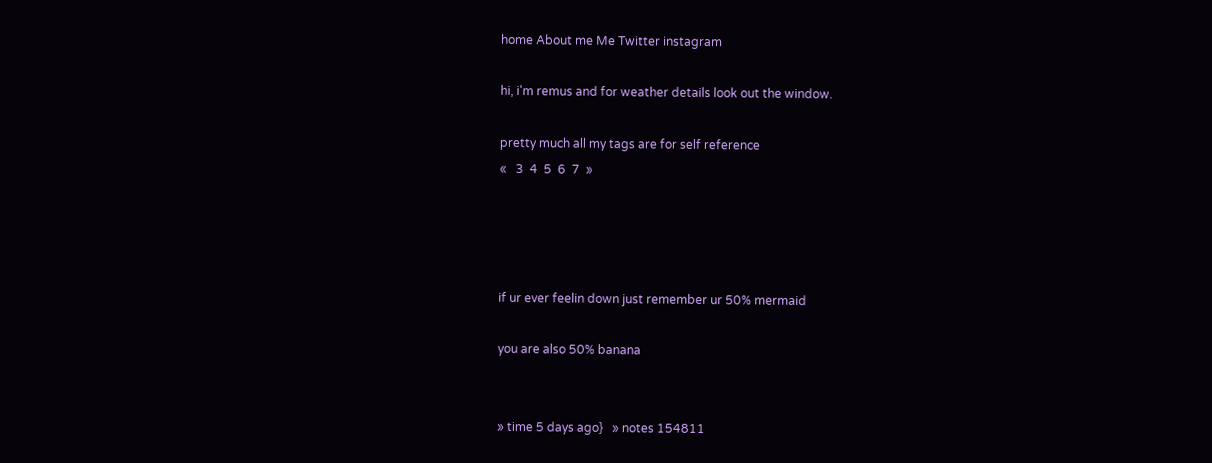home About me Me Twitter instagram

hi, i'm remus and for weather details look out the window.

pretty much all my tags are for self reference
«   3  4  5  6  7  »




if ur ever feelin down just remember ur 50% mermaid

you are also 50% banana


» time 5 days ago}   » notes 154811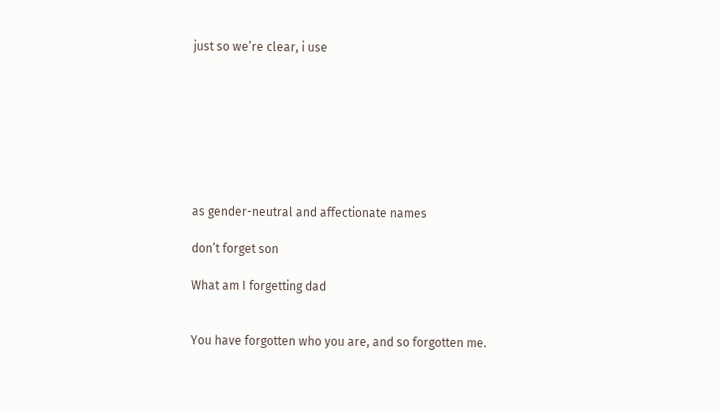just so we’re clear, i use








as gender-neutral and affectionate names

don’t forget son

What am I forgetting dad


You have forgotten who you are, and so forgotten me.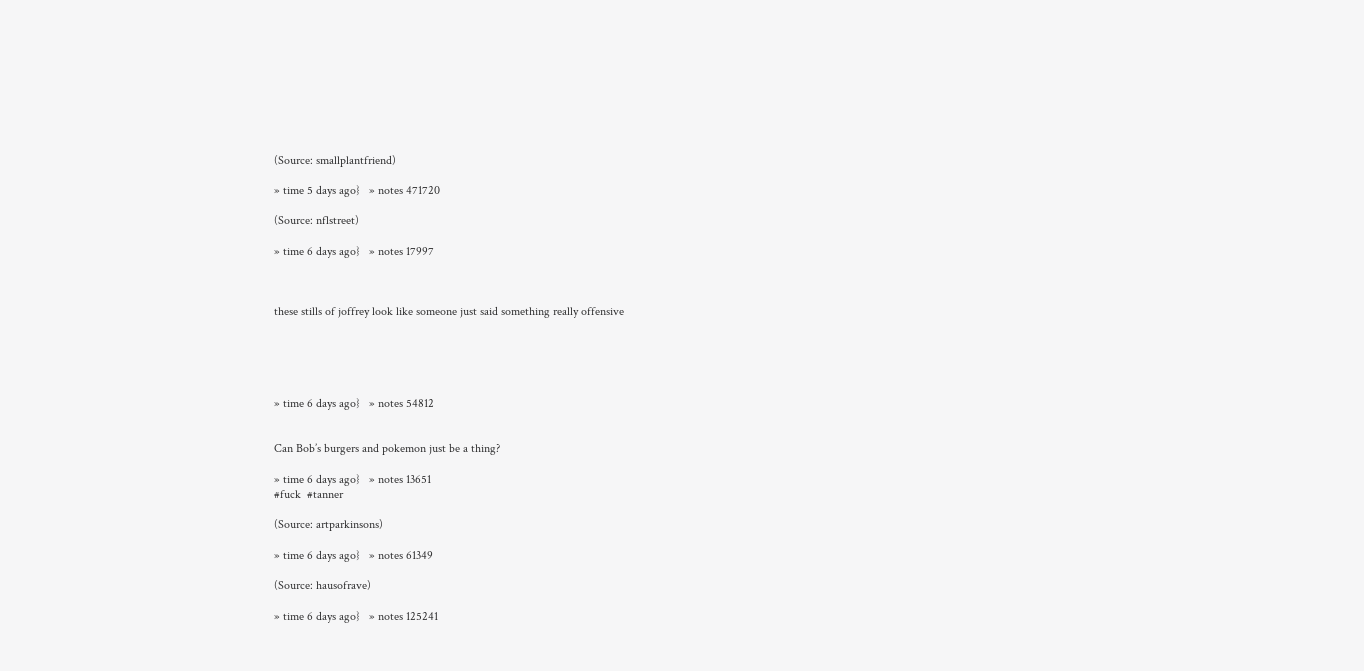(Source: smallplantfriend)

» time 5 days ago}   » notes 471720

(Source: nflstreet)

» time 6 days ago}   » notes 17997



these stills of joffrey look like someone just said something really offensive





» time 6 days ago}   » notes 54812


Can Bob’s burgers and pokemon just be a thing?

» time 6 days ago}   » notes 13651
#fuck  #tanner

(Source: artparkinsons)

» time 6 days ago}   » notes 61349

(Source: hausofrave)

» time 6 days ago}   » notes 125241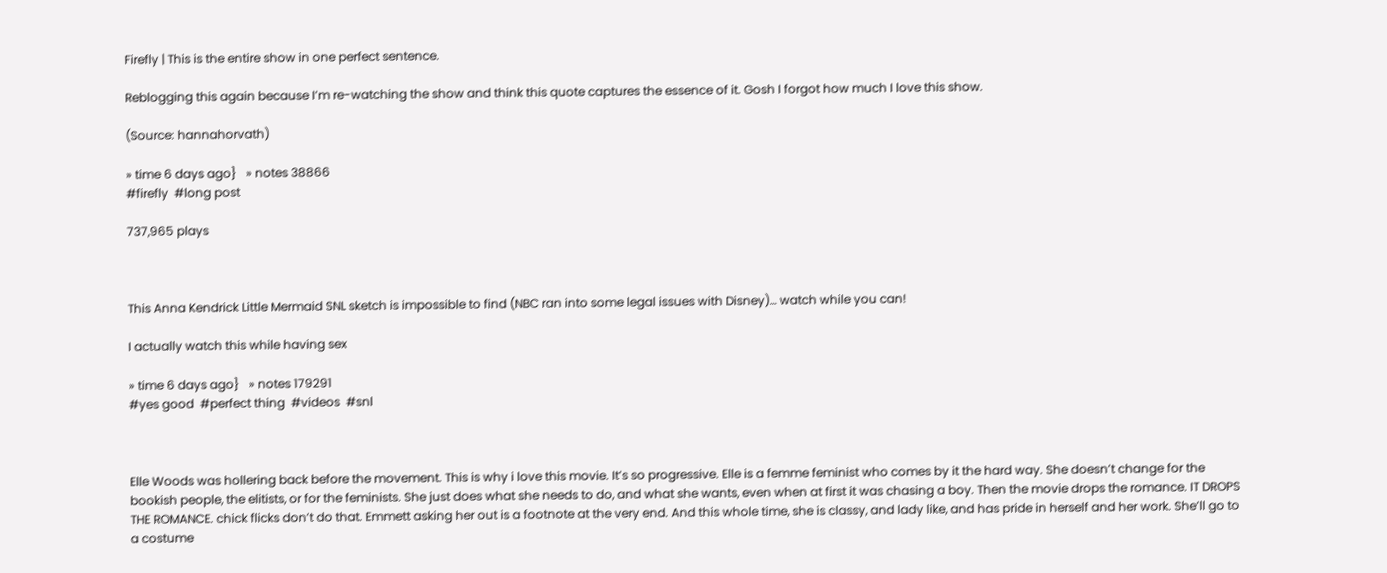Firefly | This is the entire show in one perfect sentence.

Reblogging this again because I’m re-watching the show and think this quote captures the essence of it. Gosh I forgot how much I love this show.

(Source: hannahorvath)

» time 6 days ago}   » notes 38866
#firefly  #long post

737,965 plays



This Anna Kendrick Little Mermaid SNL sketch is impossible to find (NBC ran into some legal issues with Disney)… watch while you can!

I actually watch this while having sex

» time 6 days ago}   » notes 179291
#yes good  #perfect thing  #videos  #snl



Elle Woods was hollering back before the movement. This is why i love this movie. It’s so progressive. Elle is a femme feminist who comes by it the hard way. She doesn’t change for the bookish people, the elitists, or for the feminists. She just does what she needs to do, and what she wants, even when at first it was chasing a boy. Then the movie drops the romance. IT DROPS THE ROMANCE. chick flicks don’t do that. Emmett asking her out is a footnote at the very end. And this whole time, she is classy, and lady like, and has pride in herself and her work. She’ll go to a costume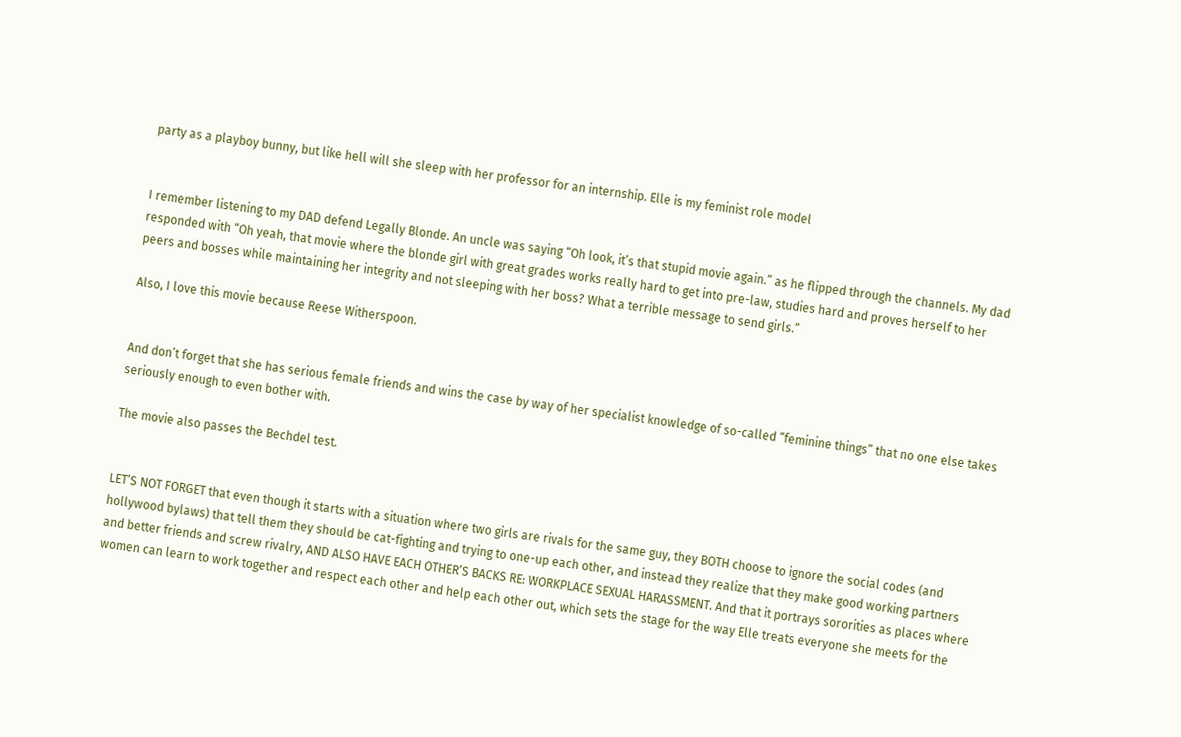party as a playboy bunny, but like hell will she sleep with her professor for an internship. Elle is my feminist role model


I remember listening to my DAD defend Legally Blonde. An uncle was saying “Oh look, it’s that stupid movie again.” as he flipped through the channels. My dad responded with “Oh yeah, that movie where the blonde girl with great grades works really hard to get into pre-law, studies hard and proves herself to her peers and bosses while maintaining her integrity and not sleeping with her boss? What a terrible message to send girls.”

Also, I love this movie because Reese Witherspoon.


And don’t forget that she has serious female friends and wins the case by way of her specialist knowledge of so-called “feminine things” that no one else takes seriously enough to even bother with.

The movie also passes the Bechdel test.


LET’S NOT FORGET that even though it starts with a situation where two girls are rivals for the same guy, they BOTH choose to ignore the social codes (and hollywood bylaws) that tell them they should be cat-fighting and trying to one-up each other, and instead they realize that they make good working partners and better friends and screw rivalry, AND ALSO HAVE EACH OTHER’S BACKS RE: WORKPLACE SEXUAL HARASSMENT. And that it portrays sororities as places where women can learn to work together and respect each other and help each other out, which sets the stage for the way Elle treats everyone she meets for the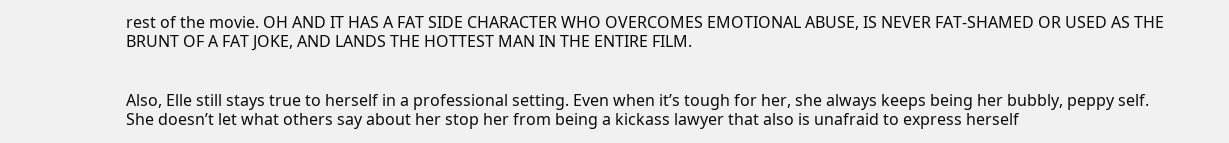rest of the movie. OH AND IT HAS A FAT SIDE CHARACTER WHO OVERCOMES EMOTIONAL ABUSE, IS NEVER FAT-SHAMED OR USED AS THE BRUNT OF A FAT JOKE, AND LANDS THE HOTTEST MAN IN THE ENTIRE FILM.


Also, Elle still stays true to herself in a professional setting. Even when it’s tough for her, she always keeps being her bubbly, peppy self. She doesn’t let what others say about her stop her from being a kickass lawyer that also is unafraid to express herself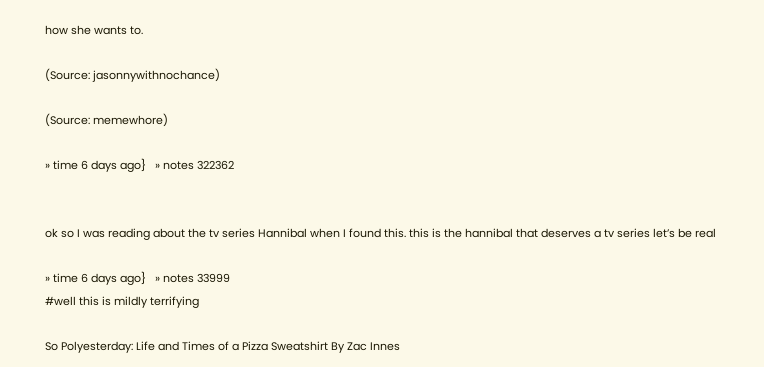how she wants to.

(Source: jasonnywithnochance)

(Source: memewhore)

» time 6 days ago}   » notes 322362


ok so I was reading about the tv series Hannibal when I found this. this is the hannibal that deserves a tv series let’s be real

» time 6 days ago}   » notes 33999
#well this is mildly terrifying

So Polyesterday: Life and Times of a Pizza Sweatshirt By Zac Innes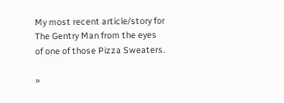My most recent article/story for The Gentry Man from the eyes of one of those Pizza Sweaters.

»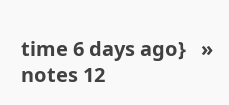time 6 days ago}   » notes 12